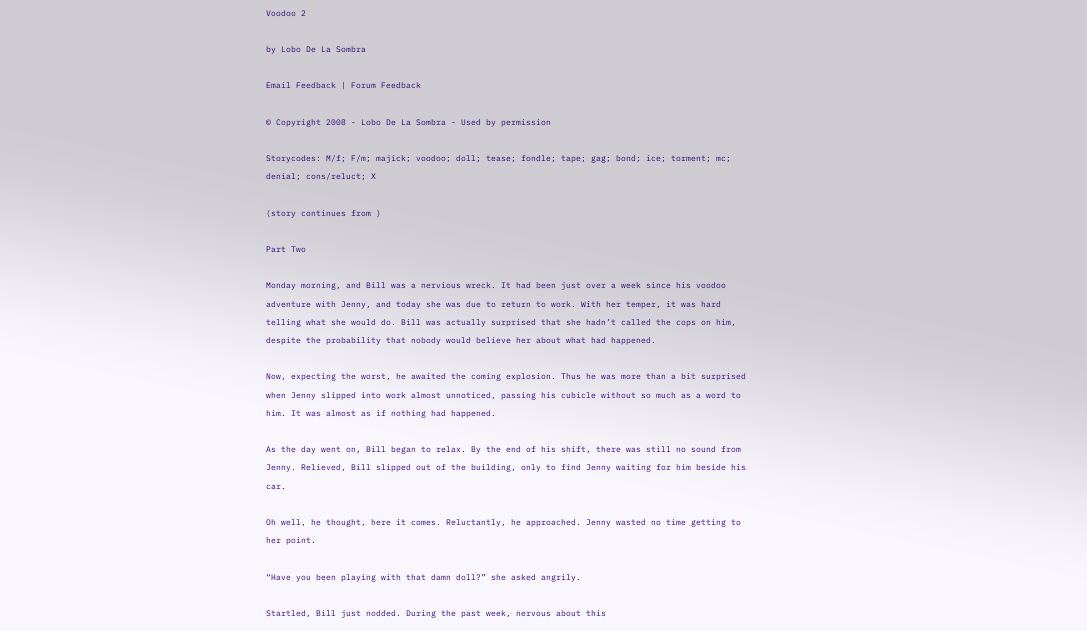Voodoo 2

by Lobo De La Sombra

Email Feedback | Forum Feedback

© Copyright 2008 - Lobo De La Sombra - Used by permission

Storycodes: M/f; F/m; majick; voodoo; doll; tease; fondle; tape; gag; bond; ice; torment; mc; denial; cons/reluct; X

(story continues from )

Part Two

Monday morning, and Bill was a nervious wreck. It had been just over a week since his voodoo adventure with Jenny, and today she was due to return to work. With her temper, it was hard telling what she would do. Bill was actually surprised that she hadn’t called the cops on him, despite the probability that nobody would believe her about what had happened.

Now, expecting the worst, he awaited the coming explosion. Thus he was more than a bit surprised when Jenny slipped into work almost unnoticed, passing his cubicle without so much as a word to him. It was almost as if nothing had happened.

As the day went on, Bill began to relax. By the end of his shift, there was still no sound from Jenny. Relieved, Bill slipped out of the building, only to find Jenny waiting for him beside his car.

Oh well, he thought, here it comes. Reluctantly, he approached. Jenny wasted no time getting to her point.

“Have you been playing with that damn doll?” she asked angrily.

Startled, Bill just nodded. During the past week, nervous about this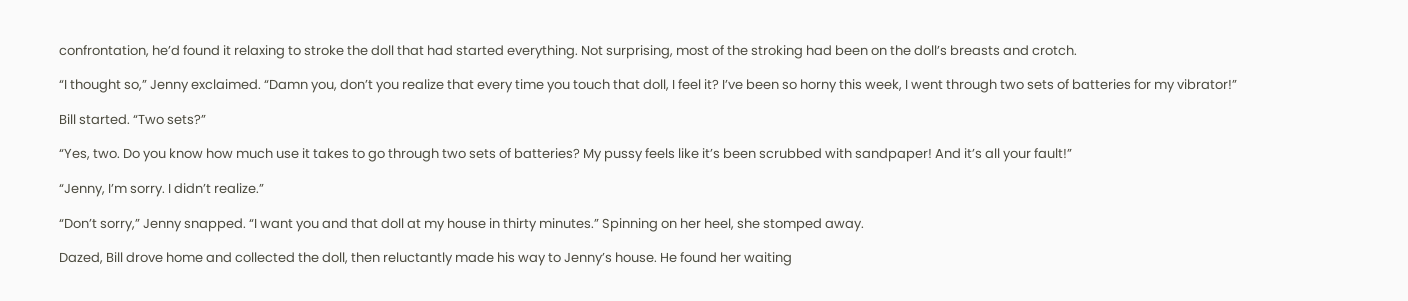confrontation, he’d found it relaxing to stroke the doll that had started everything. Not surprising, most of the stroking had been on the doll’s breasts and crotch.

“I thought so,” Jenny exclaimed. “Damn you, don’t you realize that every time you touch that doll, I feel it? I’ve been so horny this week, I went through two sets of batteries for my vibrator!”

Bill started. “Two sets?”

“Yes, two. Do you know how much use it takes to go through two sets of batteries? My pussy feels like it’s been scrubbed with sandpaper! And it’s all your fault!”

“Jenny, I’m sorry. I didn’t realize.”

“Don’t sorry,” Jenny snapped. “I want you and that doll at my house in thirty minutes.” Spinning on her heel, she stomped away.

Dazed, Bill drove home and collected the doll, then reluctantly made his way to Jenny’s house. He found her waiting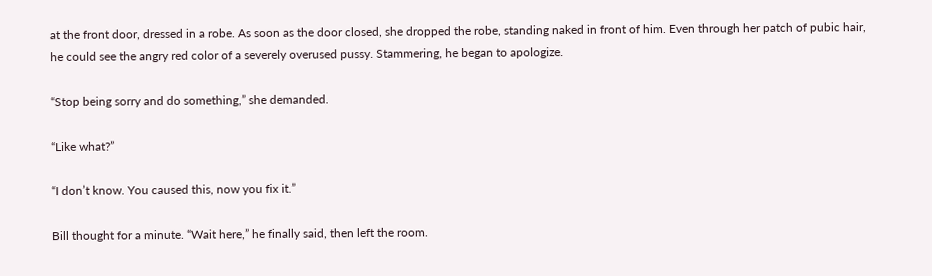at the front door, dressed in a robe. As soon as the door closed, she dropped the robe, standing naked in front of him. Even through her patch of pubic hair, he could see the angry red color of a severely overused pussy. Stammering, he began to apologize.

“Stop being sorry and do something,” she demanded.

“Like what?”

“I don’t know. You caused this, now you fix it.”

Bill thought for a minute. “Wait here,” he finally said, then left the room.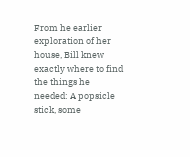From he earlier exploration of her house, Bill knew exactly where to find the things he needed: A popsicle stick, some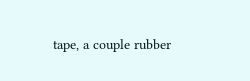tape, a couple rubber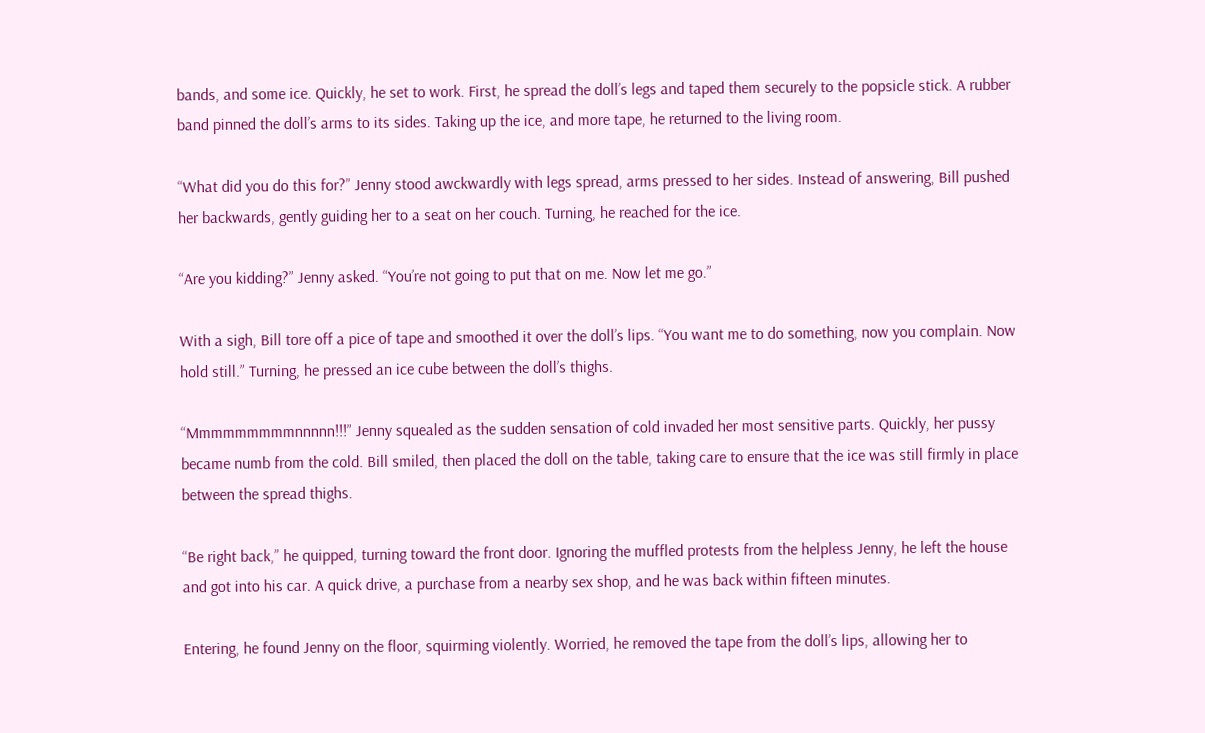bands, and some ice. Quickly, he set to work. First, he spread the doll’s legs and taped them securely to the popsicle stick. A rubber band pinned the doll’s arms to its sides. Taking up the ice, and more tape, he returned to the living room.

“What did you do this for?” Jenny stood awckwardly with legs spread, arms pressed to her sides. Instead of answering, Bill pushed her backwards, gently guiding her to a seat on her couch. Turning, he reached for the ice.

“Are you kidding?” Jenny asked. “You’re not going to put that on me. Now let me go.”

With a sigh, Bill tore off a pice of tape and smoothed it over the doll’s lips. “You want me to do something, now you complain. Now hold still.” Turning, he pressed an ice cube between the doll’s thighs.

“Mmmmmmmmmnnnnn!!!” Jenny squealed as the sudden sensation of cold invaded her most sensitive parts. Quickly, her pussy became numb from the cold. Bill smiled, then placed the doll on the table, taking care to ensure that the ice was still firmly in place between the spread thighs.

“Be right back,” he quipped, turning toward the front door. Ignoring the muffled protests from the helpless Jenny, he left the house and got into his car. A quick drive, a purchase from a nearby sex shop, and he was back within fifteen minutes.

Entering, he found Jenny on the floor, squirming violently. Worried, he removed the tape from the doll’s lips, allowing her to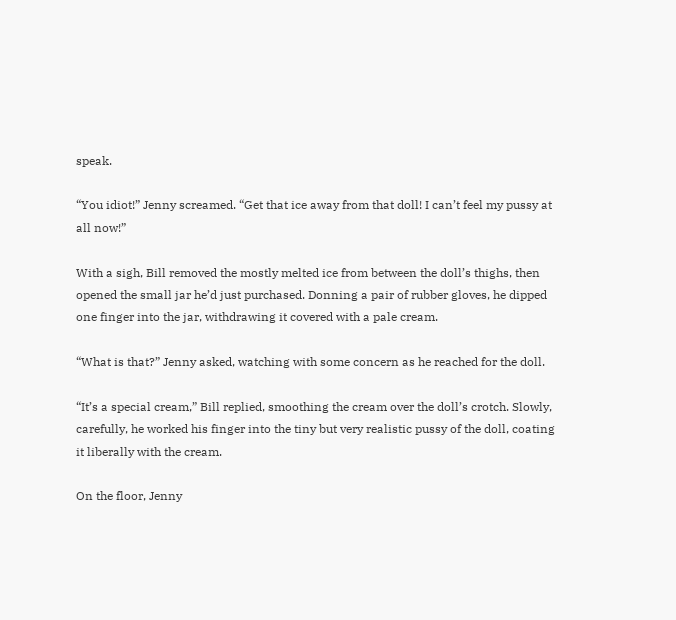speak.

“You idiot!” Jenny screamed. “Get that ice away from that doll! I can’t feel my pussy at all now!”

With a sigh, Bill removed the mostly melted ice from between the doll’s thighs, then opened the small jar he’d just purchased. Donning a pair of rubber gloves, he dipped one finger into the jar, withdrawing it covered with a pale cream.

“What is that?” Jenny asked, watching with some concern as he reached for the doll.

“It’s a special cream,” Bill replied, smoothing the cream over the doll’s crotch. Slowly, carefully, he worked his finger into the tiny but very realistic pussy of the doll, coating it liberally with the cream.

On the floor, Jenny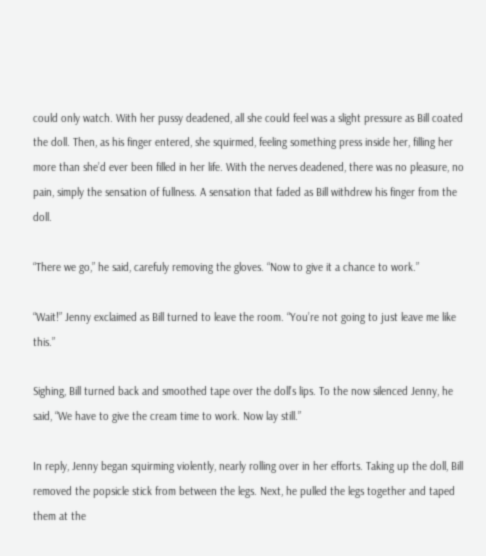could only watch. With her pussy deadened, all she could feel was a slight pressure as Bill coated the doll. Then, as his finger entered, she squirmed, feeling something press inside her, filling her more than she’d ever been filled in her life. With the nerves deadened, there was no pleasure, no pain, simply the sensation of fullness. A sensation that faded as Bill withdrew his finger from the doll.

“There we go,” he said, carefuly removing the gloves. “Now to give it a chance to work.”

“Wait!” Jenny exclaimed as Bill turned to leave the room. “You’re not going to just leave me like this.”

Sighing, Bill turned back and smoothed tape over the doll’s lips. To the now silenced Jenny, he said, “We have to give the cream time to work. Now lay still.”

In reply, Jenny began squirming violently, nearly rolling over in her efforts. Taking up the doll, Bill removed the popsicle stick from between the legs. Next, he pulled the legs together and taped them at the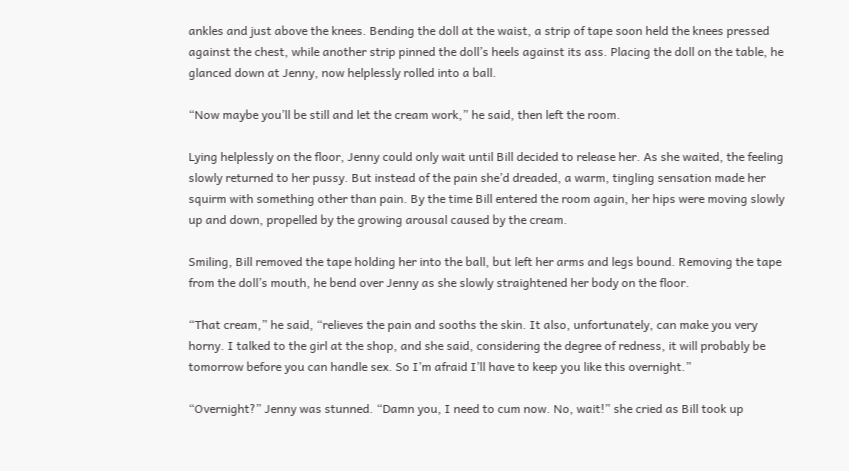ankles and just above the knees. Bending the doll at the waist, a strip of tape soon held the knees pressed against the chest, while another strip pinned the doll’s heels against its ass. Placing the doll on the table, he glanced down at Jenny, now helplessly rolled into a ball.

“Now maybe you’ll be still and let the cream work,” he said, then left the room.

Lying helplessly on the floor, Jenny could only wait until Bill decided to release her. As she waited, the feeling slowly returned to her pussy. But instead of the pain she’d dreaded, a warm, tingling sensation made her squirm with something other than pain. By the time Bill entered the room again, her hips were moving slowly up and down, propelled by the growing arousal caused by the cream.

Smiling, Bill removed the tape holding her into the ball, but left her arms and legs bound. Removing the tape from the doll’s mouth, he bend over Jenny as she slowly straightened her body on the floor.

“That cream,” he said, “relieves the pain and sooths the skin. It also, unfortunately, can make you very horny. I talked to the girl at the shop, and she said, considering the degree of redness, it will probably be tomorrow before you can handle sex. So I’m afraid I’ll have to keep you like this overnight.”

“Overnight?” Jenny was stunned. “Damn you, I need to cum now. No, wait!” she cried as Bill took up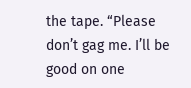the tape. “Please don’t gag me. I’ll be good on one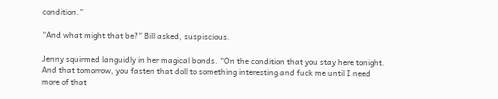condition.”

“And what might that be?” Bill asked, suspiscious.

Jenny squirmed languidly in her magical bonds. “On the condition that you stay here tonight. And that tomorrow, you fasten that doll to something interesting and fuck me until I need more of that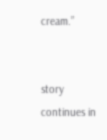cream.”


story continues in